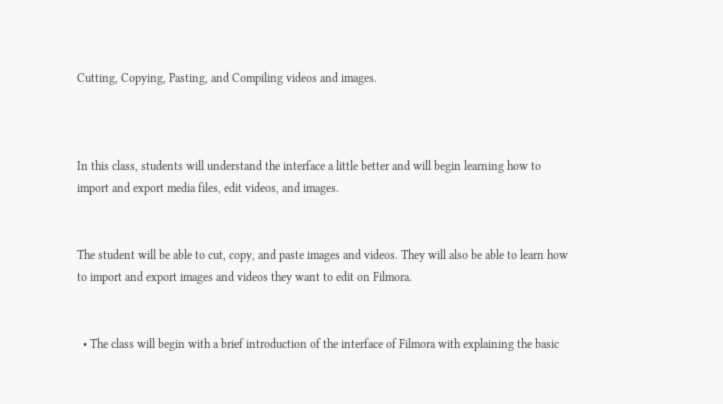Cutting, Copying, Pasting, and Compiling videos and images.



In this class, students will understand the interface a little better and will begin learning how to import and export media files, edit videos, and images.


The student will be able to cut, copy, and paste images and videos. They will also be able to learn how to import and export images and videos they want to edit on Filmora.


  • The class will begin with a brief introduction of the interface of Filmora with explaining the basic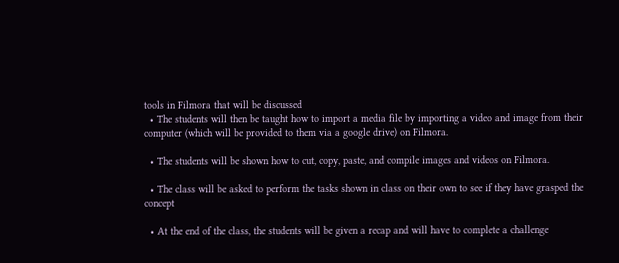tools in Filmora that will be discussed
  • The students will then be taught how to import a media file by importing a video and image from their computer (which will be provided to them via a google drive) on Filmora.

  • The students will be shown how to cut, copy, paste, and compile images and videos on Filmora.

  • The class will be asked to perform the tasks shown in class on their own to see if they have grasped the concept

  • At the end of the class, the students will be given a recap and will have to complete a challenge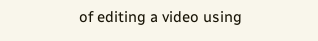of editing a video using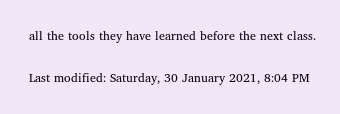all the tools they have learned before the next class.

Last modified: Saturday, 30 January 2021, 8:04 PM